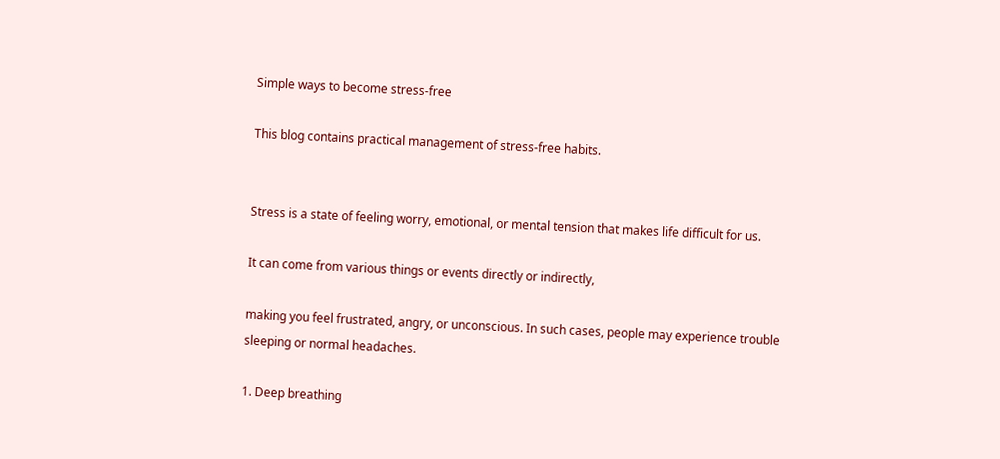Simple ways to become stress-free

This blog contains practical management of stress-free habits.


Stress is a state of feeling worry, emotional, or mental tension that makes life difficult for us.

It can come from various things or events directly or indirectly,

making you feel frustrated, angry, or unconscious. In such cases, people may experience trouble sleeping or normal headaches.

1. Deep breathing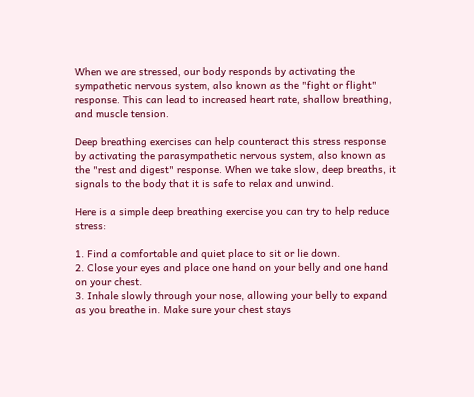When we are stressed, our body responds by activating the sympathetic nervous system, also known as the "fight or flight" response. This can lead to increased heart rate, shallow breathing, and muscle tension.

Deep breathing exercises can help counteract this stress response by activating the parasympathetic nervous system, also known as the "rest and digest" response. When we take slow, deep breaths, it signals to the body that it is safe to relax and unwind.

Here is a simple deep breathing exercise you can try to help reduce stress:

1. Find a comfortable and quiet place to sit or lie down.
2. Close your eyes and place one hand on your belly and one hand on your chest.
3. Inhale slowly through your nose, allowing your belly to expand as you breathe in. Make sure your chest stays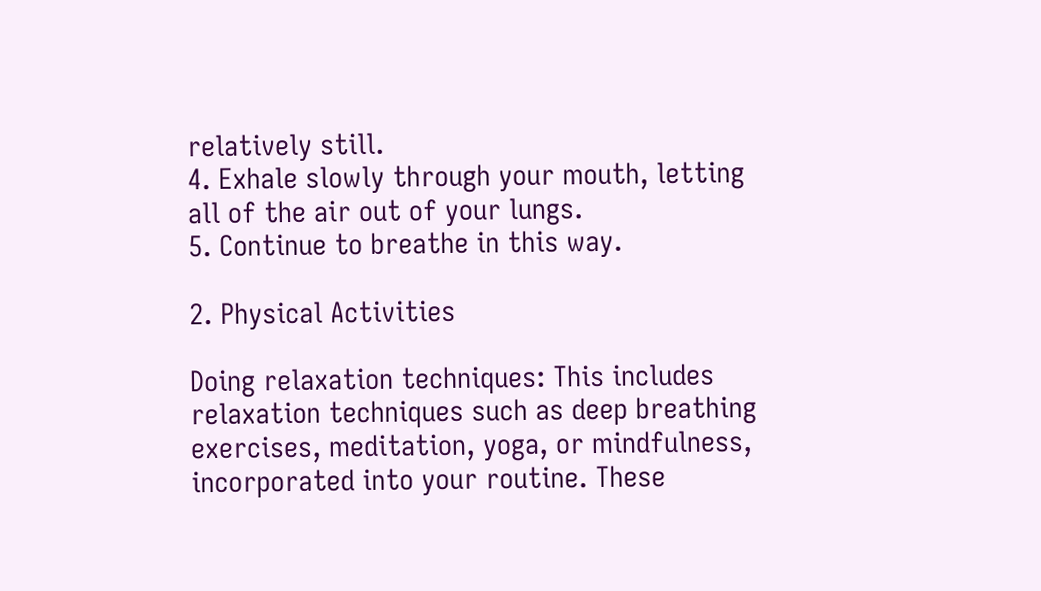relatively still.
4. Exhale slowly through your mouth, letting all of the air out of your lungs.
5. Continue to breathe in this way.

2. Physical Activities

Doing relaxation techniques: This includes relaxation techniques such as deep breathing exercises, meditation, yoga, or mindfulness, incorporated into your routine. These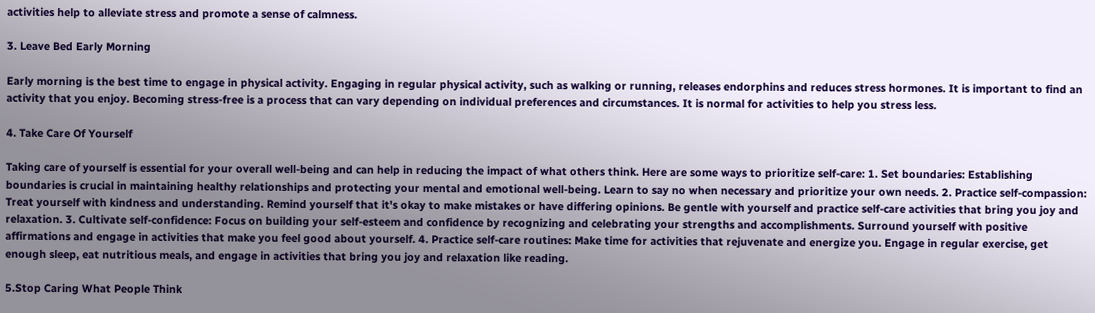activities help to alleviate stress and promote a sense of calmness.

3. Leave Bed Early Morning

Early morning is the best time to engage in physical activity. Engaging in regular physical activity, such as walking or running, releases endorphins and reduces stress hormones. It is important to find an activity that you enjoy. Becoming stress-free is a process that can vary depending on individual preferences and circumstances. It is normal for activities to help you stress less.

4. Take Care Of Yourself

Taking care of yourself is essential for your overall well-being and can help in reducing the impact of what others think. Here are some ways to prioritize self-care: 1. Set boundaries: Establishing boundaries is crucial in maintaining healthy relationships and protecting your mental and emotional well-being. Learn to say no when necessary and prioritize your own needs. 2. Practice self-compassion: Treat yourself with kindness and understanding. Remind yourself that it's okay to make mistakes or have differing opinions. Be gentle with yourself and practice self-care activities that bring you joy and relaxation. 3. Cultivate self-confidence: Focus on building your self-esteem and confidence by recognizing and celebrating your strengths and accomplishments. Surround yourself with positive affirmations and engage in activities that make you feel good about yourself. 4. Practice self-care routines: Make time for activities that rejuvenate and energize you. Engage in regular exercise, get enough sleep, eat nutritious meals, and engage in activities that bring you joy and relaxation like reading.

5.Stop Caring What People Think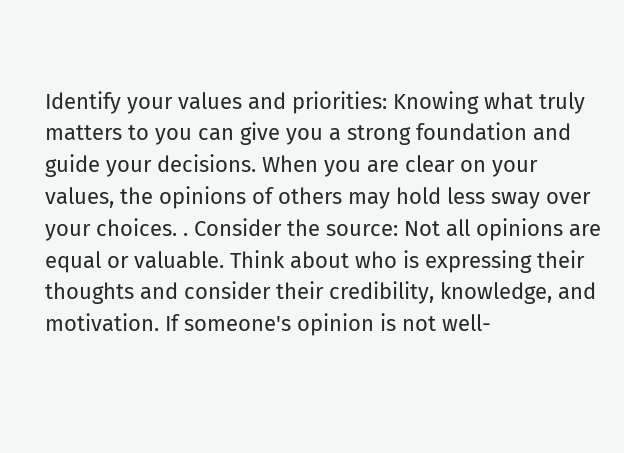Identify your values and priorities: Knowing what truly matters to you can give you a strong foundation and guide your decisions. When you are clear on your values, the opinions of others may hold less sway over your choices. . Consider the source: Not all opinions are equal or valuable. Think about who is expressing their thoughts and consider their credibility, knowledge, and motivation. If someone's opinion is not well-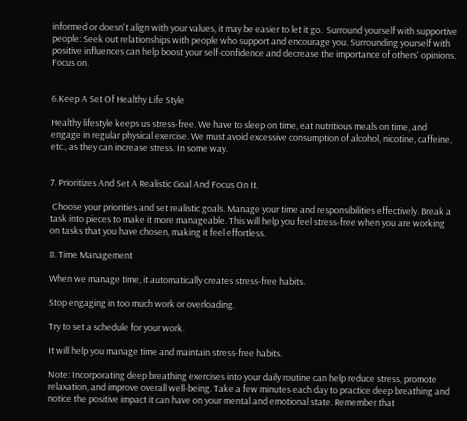informed or doesn't align with your values, it may be easier to let it go.  Surround yourself with supportive people: Seek out relationships with people who support and encourage you. Surrounding yourself with positive influences can help boost your self-confidence and decrease the importance of others' opinions.  Focus on.


6.Keep A Set Of Healthy Life Style

Healthy lifestyle keeps us stress-free. We have to sleep on time, eat nutritious meals on time, and engage in regular physical exercise. We must avoid excessive consumption of alcohol, nicotine, caffeine, etc., as they can increase stress. In some way.


7. Prioritizes And Set A Realistic Goal And Focus On It.

 Choose your priorities and set realistic goals. Manage your time and responsibilities effectively. Break a task into pieces to make it more manageable. This will help you feel stress-free when you are working on tasks that you have chosen, making it feel effortless.

8. Time Management

When we manage time, it automatically creates stress-free habits.

Stop engaging in too much work or overloading.

Try to set a schedule for your work.

It will help you manage time and maintain stress-free habits.

Note: Incorporating deep breathing exercises into your daily routine can help reduce stress, promote relaxation, and improve overall well-being. Take a few minutes each day to practice deep breathing and notice the positive impact it can have on your mental and emotional state. Remember that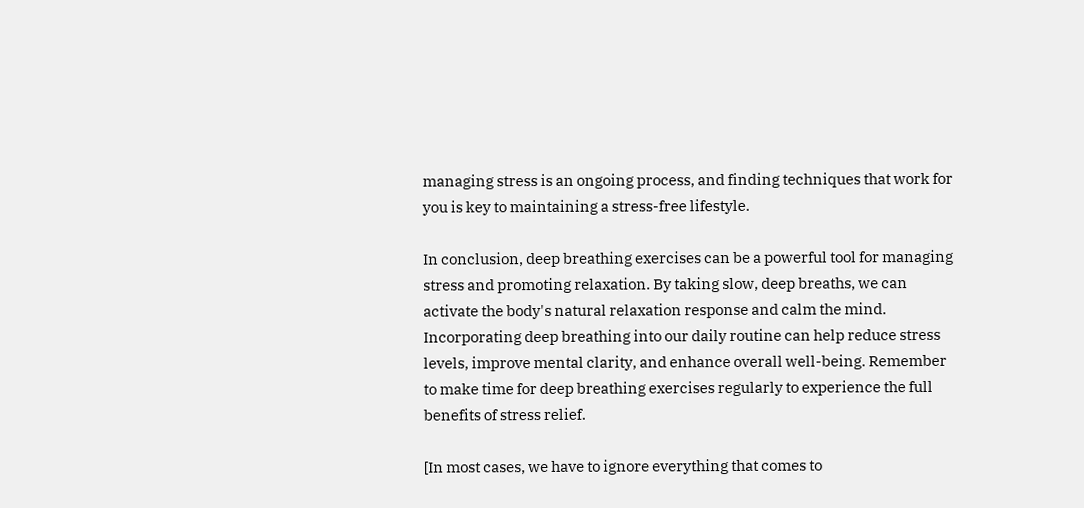managing stress is an ongoing process, and finding techniques that work for you is key to maintaining a stress-free lifestyle.

In conclusion, deep breathing exercises can be a powerful tool for managing stress and promoting relaxation. By taking slow, deep breaths, we can activate the body's natural relaxation response and calm the mind. Incorporating deep breathing into our daily routine can help reduce stress levels, improve mental clarity, and enhance overall well-being. Remember to make time for deep breathing exercises regularly to experience the full benefits of stress relief.

[In most cases, we have to ignore everything that comes to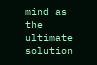mind as the ultimate solution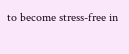to become stress-free in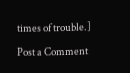times of trouble.]

Post a Comment